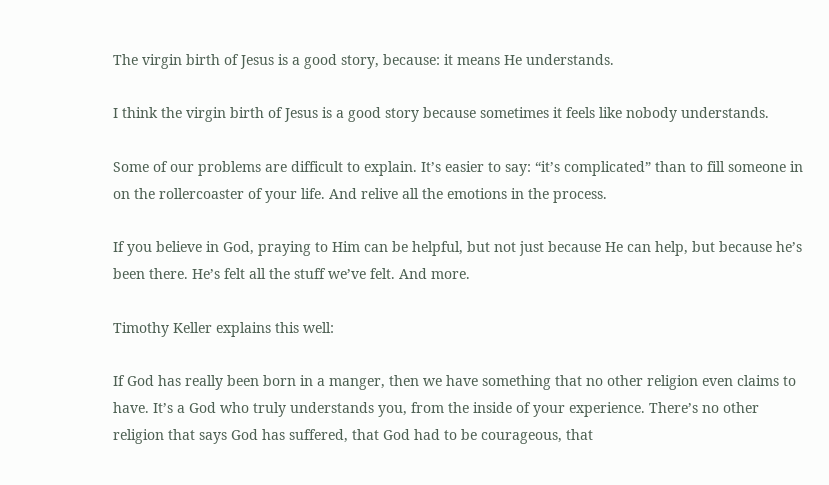The virgin birth of Jesus is a good story, because: it means He understands.

I think the virgin birth of Jesus is a good story because sometimes it feels like nobody understands.

Some of our problems are difficult to explain. It’s easier to say: “it’s complicated” than to fill someone in on the rollercoaster of your life. And relive all the emotions in the process.

If you believe in God, praying to Him can be helpful, but not just because He can help, but because he’s been there. He’s felt all the stuff we’ve felt. And more.

Timothy Keller explains this well:

If God has really been born in a manger, then we have something that no other religion even claims to have. It’s a God who truly understands you, from the inside of your experience. There’s no other religion that says God has suffered, that God had to be courageous, that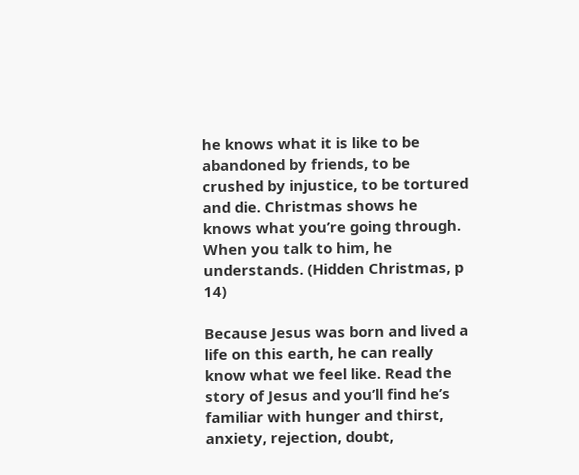he knows what it is like to be abandoned by friends, to be crushed by injustice, to be tortured and die. Christmas shows he knows what you’re going through. When you talk to him, he understands. (Hidden Christmas, p 14)

Because Jesus was born and lived a life on this earth, he can really know what we feel like. Read the story of Jesus and you’ll find he’s familiar with hunger and thirst, anxiety, rejection, doubt,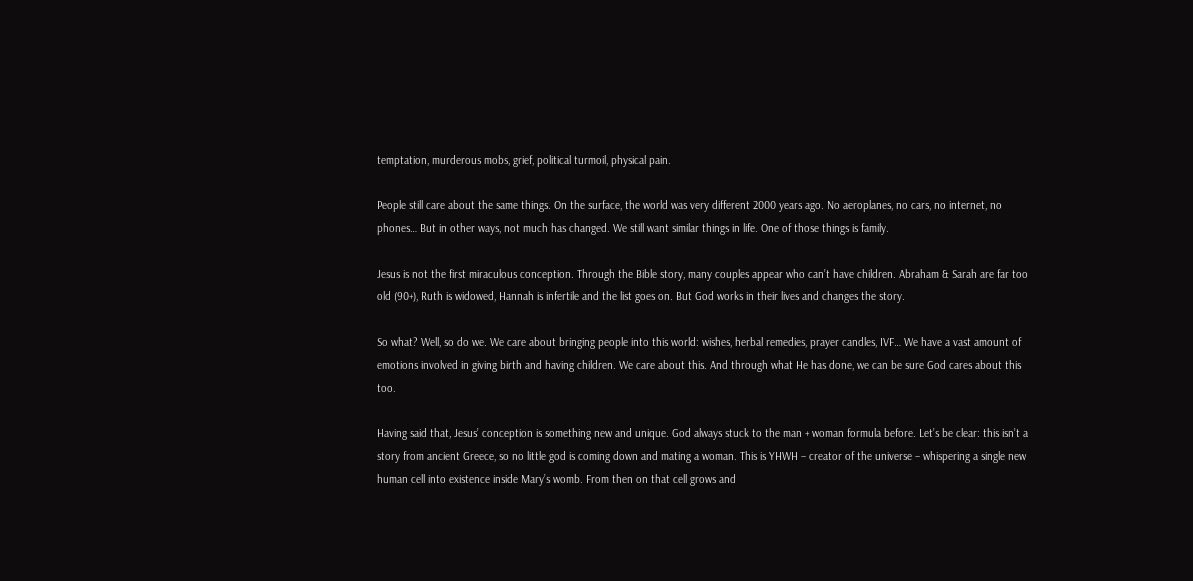temptation, murderous mobs, grief, political turmoil, physical pain.

People still care about the same things. On the surface, the world was very different 2000 years ago. No aeroplanes, no cars, no internet, no phones… But in other ways, not much has changed. We still want similar things in life. One of those things is family.

Jesus is not the first miraculous conception. Through the Bible story, many couples appear who can’t have children. Abraham & Sarah are far too old (90+), Ruth is widowed, Hannah is infertile and the list goes on. But God works in their lives and changes the story.

So what? Well, so do we. We care about bringing people into this world: wishes, herbal remedies, prayer candles, IVF… We have a vast amount of emotions involved in giving birth and having children. We care about this. And through what He has done, we can be sure God cares about this too.

Having said that, Jesus’ conception is something new and unique. God always stuck to the man + woman formula before. Let’s be clear: this isn’t a story from ancient Greece, so no little god is coming down and mating a woman. This is YHWH – creator of the universe – whispering a single new human cell into existence inside Mary’s womb. From then on that cell grows and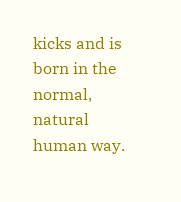kicks and is born in the normal, natural human way.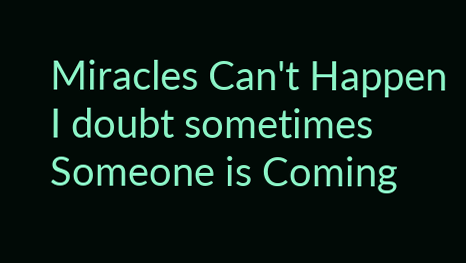Miracles Can't Happen
I doubt sometimes
Someone is Coming